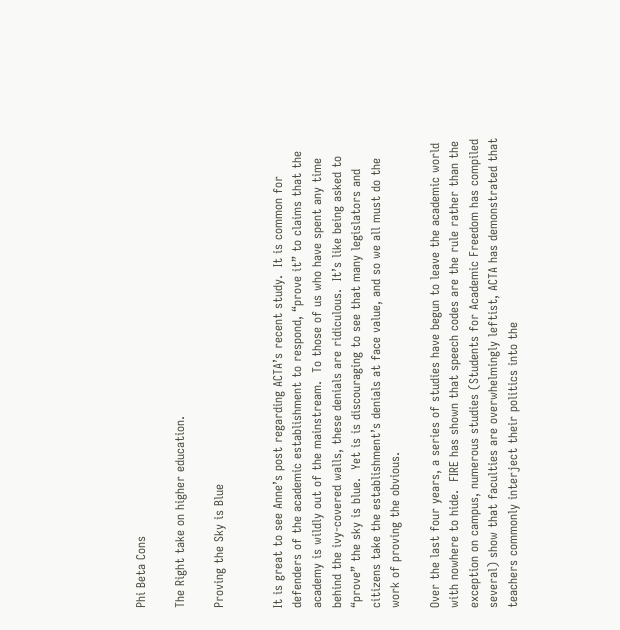Phi Beta Cons

The Right take on higher education.

Proving the Sky is Blue


It is great to see Anne’s post regarding ACTA’s recent study.  It is common for defenders of the academic establishment to respond, “prove it” to claims that the academy is wildly out of the mainstream.  To those of us who have spent any time behind the ivy-covered walls, these denials are ridiculous.  It’s like being asked to “prove” the sky is blue.  Yet is is discouraging to see that many legislators and citizens take the establishment’s denials at face value, and so we all must do the work of proving the obvious.

Over the last four years, a series of studies have begun to leave the academic world with nowhere to hide.  FIRE has shown that speech codes are the rule rather than the exception on campus, numerous studies (Students for Academic Freedom has compiled several) show that faculties are overwhelmingly leftist, ACTA has demonstrated that teachers commonly interject their politics into the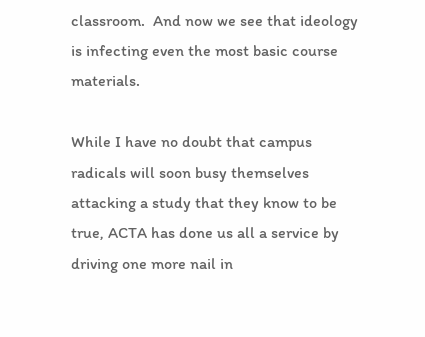classroom.  And now we see that ideology is infecting even the most basic course materials.

While I have no doubt that campus radicals will soon busy themselves attacking a study that they know to be true, ACTA has done us all a service by driving one more nail in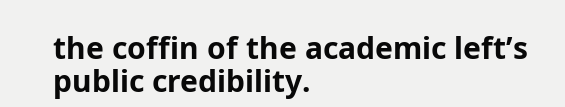the coffin of the academic left’s public credibility.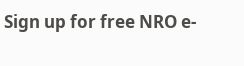Sign up for free NRO e-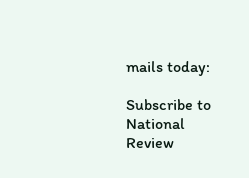mails today:

Subscribe to National Review